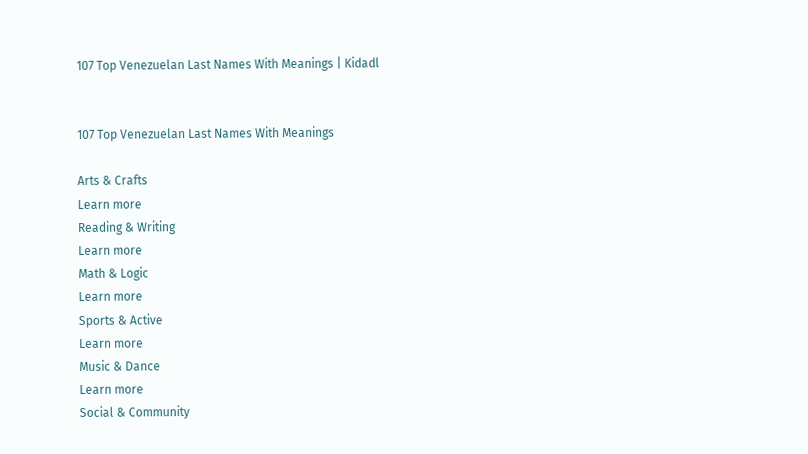107 Top Venezuelan Last Names With Meanings | Kidadl


107 Top Venezuelan Last Names With Meanings

Arts & Crafts
Learn more
Reading & Writing
Learn more
Math & Logic
Learn more
Sports & Active
Learn more
Music & Dance
Learn more
Social & Community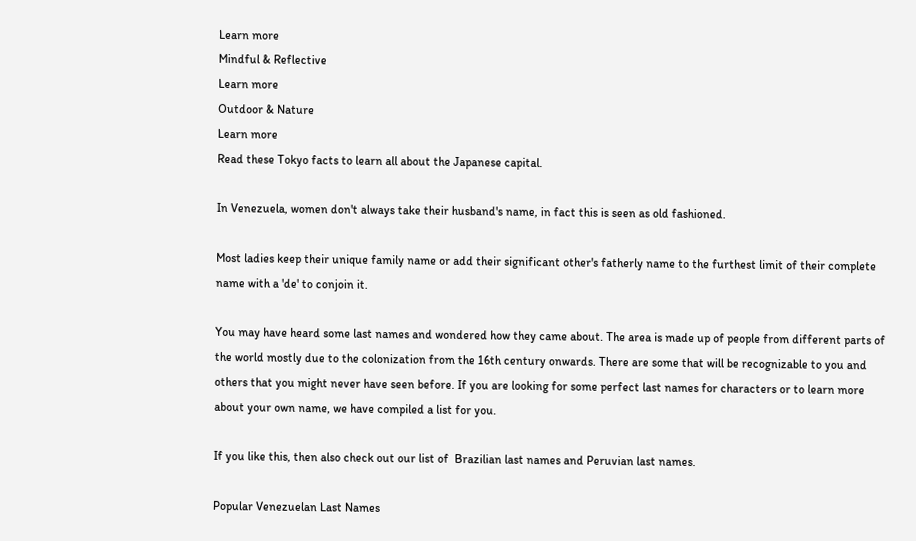Learn more
Mindful & Reflective
Learn more
Outdoor & Nature
Learn more
Read these Tokyo facts to learn all about the Japanese capital.

In Venezuela, women don't always take their husband's name, in fact this is seen as old fashioned.

Most ladies keep their unique family name or add their significant other's fatherly name to the furthest limit of their complete name with a 'de' to conjoin it.

You may have heard some last names and wondered how they came about. The area is made up of people from different parts of the world mostly due to the colonization from the 16th century onwards. There are some that will be recognizable to you and others that you might never have seen before. If you are looking for some perfect last names for characters or to learn more about your own name, we have compiled a list for you.

If you like this, then also check out our list of  Brazilian last names and Peruvian last names.

Popular Venezuelan Last Names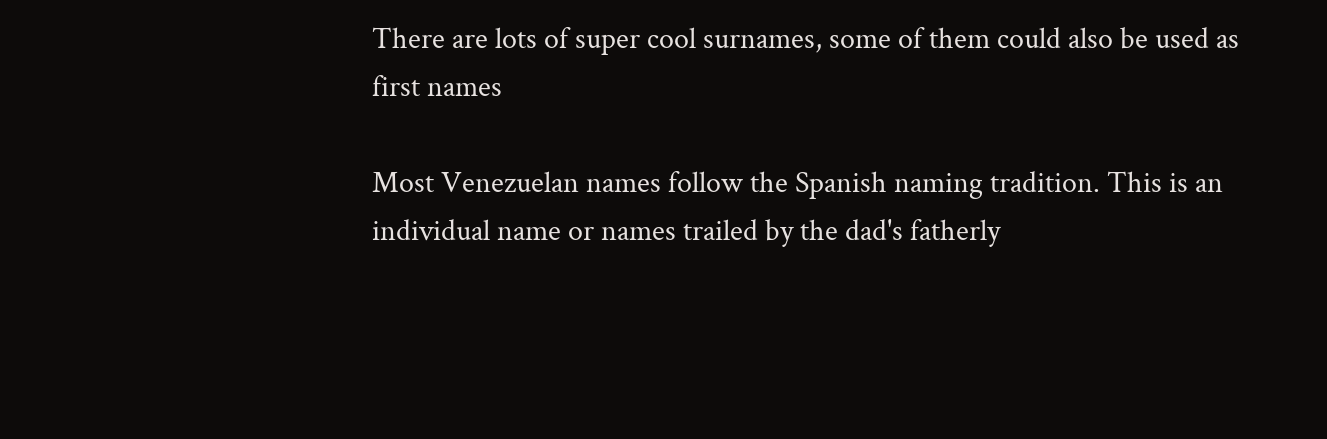There are lots of super cool surnames, some of them could also be used as first names

Most Venezuelan names follow the Spanish naming tradition. This is an individual name or names trailed by the dad's fatherly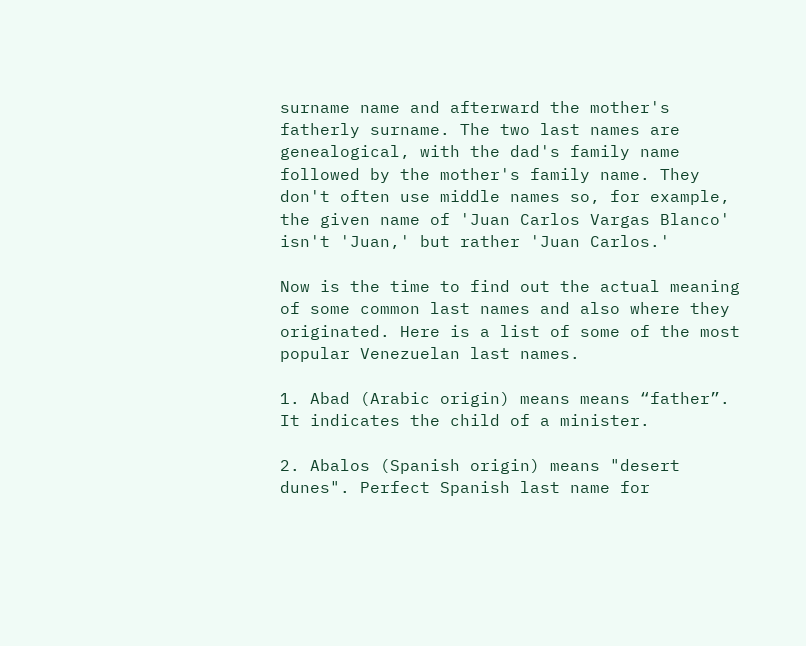surname name and afterward the mother's fatherly surname. The two last names are genealogical, with the dad's family name followed by the mother's family name. They don't often use middle names so, for example, the given name of 'Juan Carlos Vargas Blanco' isn't 'Juan,' but rather 'Juan Carlos.'

Now is the time to find out the actual meaning of some common last names and also where they originated. Here is a list of some of the most popular Venezuelan last names.

1. Abad (Arabic origin) means means “father”. It indicates the child of a minister.

2. Abalos (Spanish origin) means "desert dunes". Perfect Spanish last name for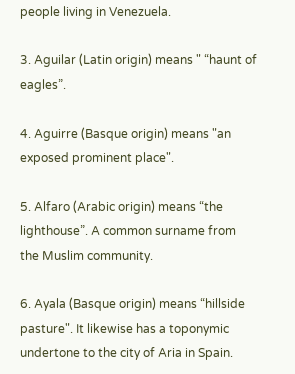people living in Venezuela.

3. Aguilar (Latin origin) means " “haunt of eagles”.

4. Aguirre (Basque origin) means "an exposed prominent place".

5. Alfaro (Arabic origin) means “the lighthouse”. A common surname from the Muslim community.

6. Ayala (Basque origin) means “hillside pasture". It likewise has a toponymic undertone to the city of Aria in Spain.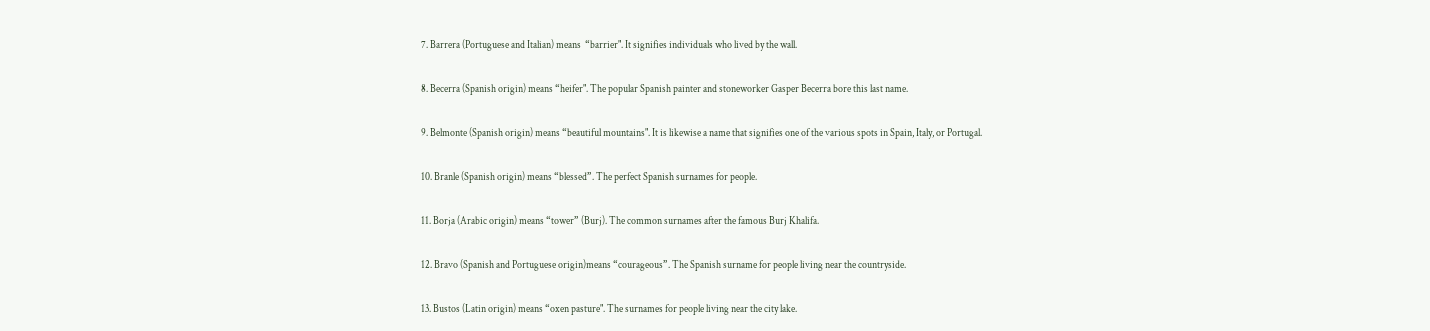7. Barrera (Portuguese and Italian) means  “barrier". It signifies individuals who lived by the wall.

8. Becerra (Spanish origin) means “heifer". The popular Spanish painter and stoneworker Gasper Becerra bore this last name.

9. Belmonte (Spanish origin) means “beautiful mountains". It is likewise a name that signifies one of the various spots in Spain, Italy, or Portugal.

10. Branle (Spanish origin) means “blessed”. The perfect Spanish surnames for people.

11. Borja (Arabic origin) means “tower” (Burj). The common surnames after the famous Burj Khalifa.

12. Bravo (Spanish and Portuguese origin)means “courageous”. The Spanish surname for people living near the countryside.

13. Bustos (Latin origin) means “oxen pasture". The surnames for people living near the city lake.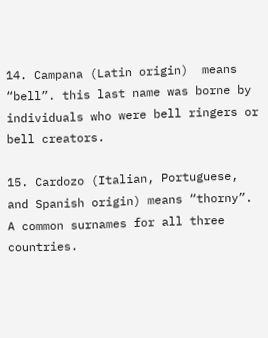14. Campana (Latin origin)  means “bell”. this last name was borne by individuals who were bell ringers or bell creators.

15. Cardozo (Italian, Portuguese, and Spanish origin) means “thorny”. A common surnames for all three countries.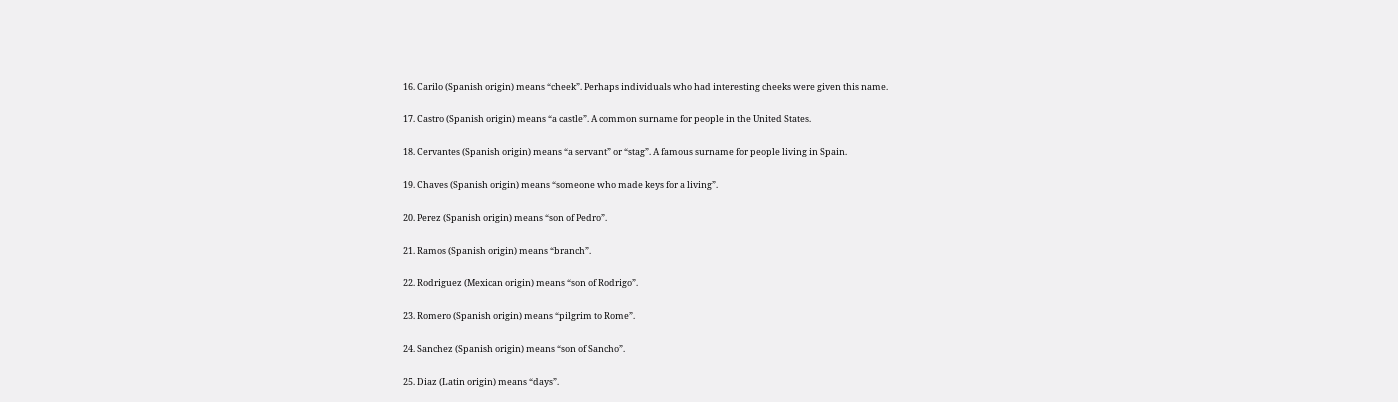16. Carilo (Spanish origin) means “cheek”. Perhaps individuals who had interesting cheeks were given this name.

17. Castro (Spanish origin) means “a castle”. A common surname for people in the United States.

18. Cervantes (Spanish origin) means “a servant” or “stag”. A famous surname for people living in Spain.

19. Chaves (Spanish origin) means “someone who made keys for a living”.

20. Perez (Spanish origin) means “son of Pedro”.

21. Ramos (Spanish origin) means “branch”.

22. Rodriguez (Mexican origin) means “son of Rodrigo”.

23. Romero (Spanish origin) means “pilgrim to Rome”.

24. Sanchez (Spanish origin) means “son of Sancho”.

25. Diaz (Latin origin) means “days”.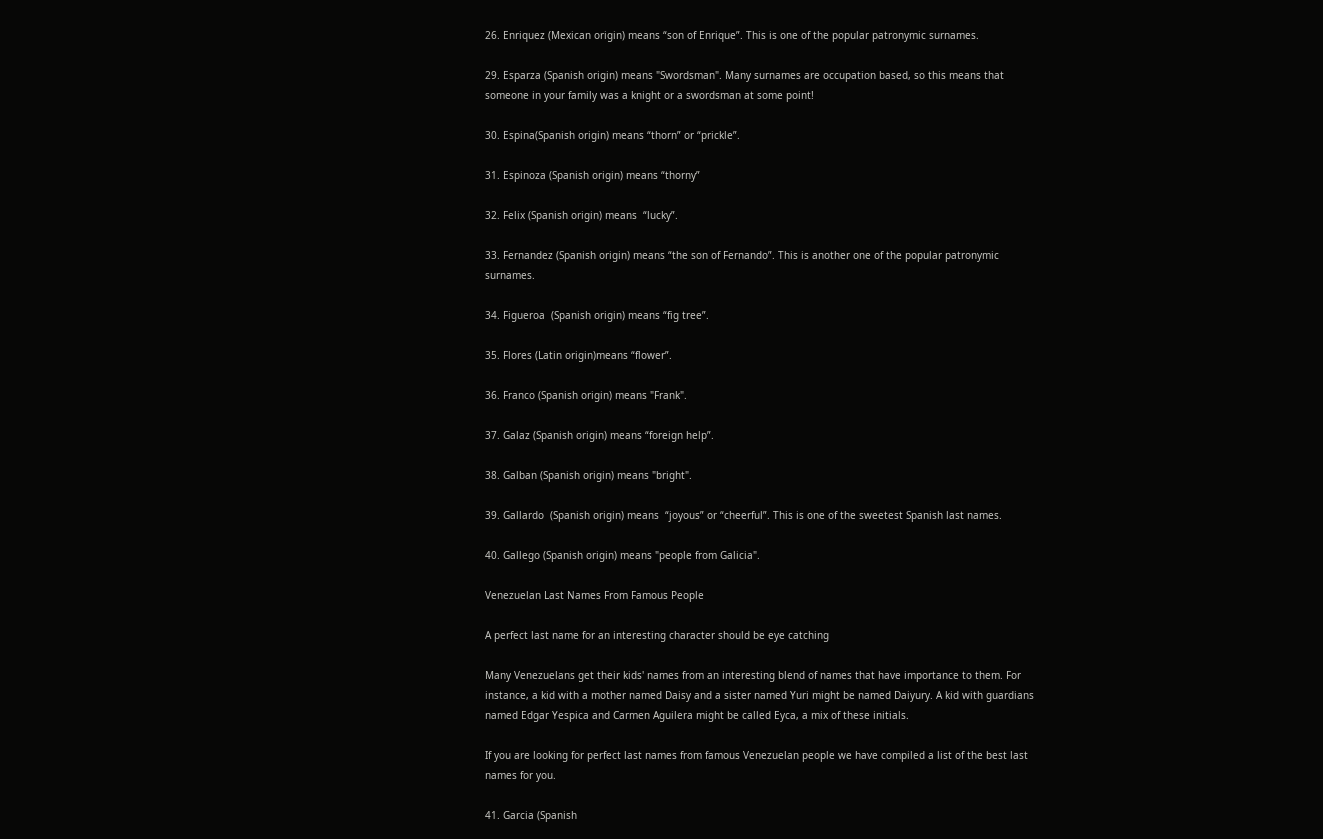26. Enriquez (Mexican origin) means “son of Enrique”. This is one of the popular patronymic surnames.

29. Esparza (Spanish origin) means "Swordsman". Many surnames are occupation based, so this means that someone in your family was a knight or a swordsman at some point!

30. Espina(Spanish origin) means “thorn” or “prickle”.

31. Espinoza (Spanish origin) means “thorny”

32. Felix (Spanish origin) means  “lucky”.

33. Fernandez (Spanish origin) means “the son of Fernando”. This is another one of the popular patronymic surnames.

34. Figueroa  (Spanish origin) means “fig tree”.

35. Flores (Latin origin)means “flower”.

36. Franco (Spanish origin) means "Frank".

37. Galaz (Spanish origin) means “foreign help”.

38. Galban (Spanish origin) means "bright".

39. Gallardo  (Spanish origin) means  “joyous” or “cheerful”. This is one of the sweetest Spanish last names.

40. Gallego (Spanish origin) means "people from Galicia".

Venezuelan Last Names From Famous People

A perfect last name for an interesting character should be eye catching

Many Venezuelans get their kids' names from an interesting blend of names that have importance to them. For instance, a kid with a mother named Daisy and a sister named Yuri might be named Daiyury. A kid with guardians named Edgar Yespica and Carmen Aguilera might be called Eyca, a mix of these initials.

If you are looking for perfect last names from famous Venezuelan people we have compiled a list of the best last names for you.

41. Garcia (Spanish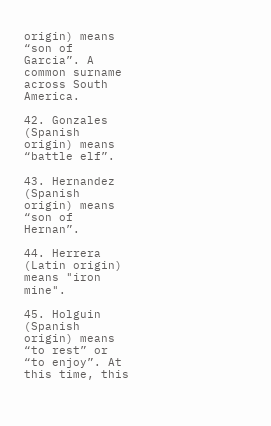origin) means “son of Garcia”. A common surname across South America.

42. Gonzales (Spanish origin) means “battle elf”.

43. Hernandez (Spanish origin) means “son of Hernan”.

44. Herrera (Latin origin) means "iron mine".

45. Holguin (Spanish origin) means “to rest” or “to enjoy”. At this time, this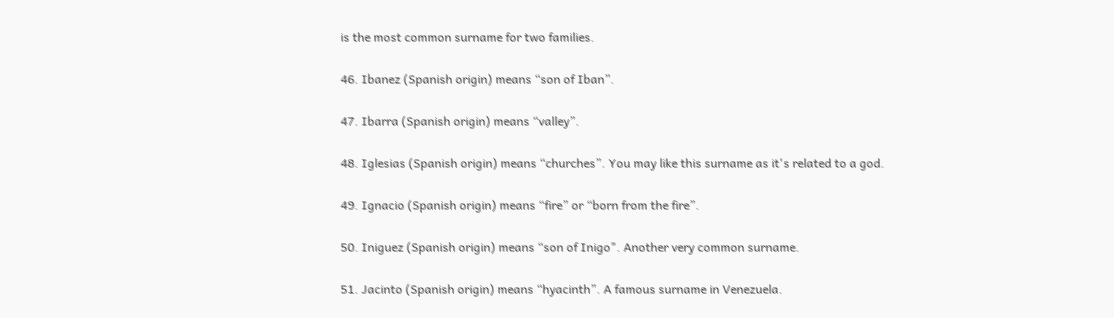is the most common surname for two families.

46. Ibanez (Spanish origin) means “son of Iban”.

47. Ibarra (Spanish origin) means “valley”.

48. Iglesias (Spanish origin) means “churches”. You may like this surname as it's related to a god.

49. Ignacio (Spanish origin) means “fire” or “born from the fire”.

50. Iniguez (Spanish origin) means “son of Inigo". Another very common surname.

51. Jacinto (Spanish origin) means “hyacinth”. A famous surname in Venezuela.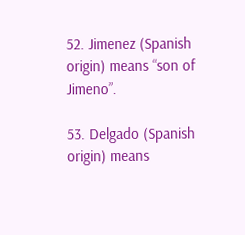52. Jimenez (Spanish origin) means “son of Jimeno”.

53. Delgado (Spanish origin) means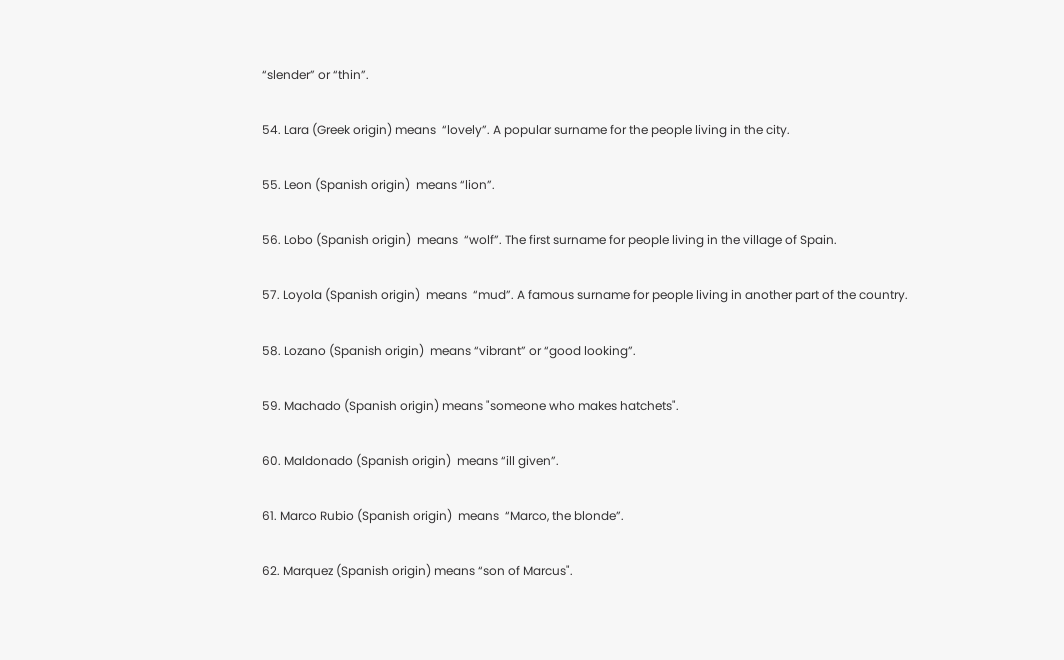“slender” or “thin”.

54. Lara (Greek origin) means  “lovely”. A popular surname for the people living in the city.

55. Leon (Spanish origin)  means “lion”.

56. Lobo (Spanish origin)  means  “wolf”. The first surname for people living in the village of Spain.

57. Loyola (Spanish origin)  means  “mud”. A famous surname for people living in another part of the country.

58. Lozano (Spanish origin)  means “vibrant” or “good looking”.

59. Machado (Spanish origin) means "someone who makes hatchets".

60. Maldonado (Spanish origin)  means “ill given”.

61. Marco Rubio (Spanish origin)  means  “Marco, the blonde”.

62. Marquez (Spanish origin) means “son of Marcus".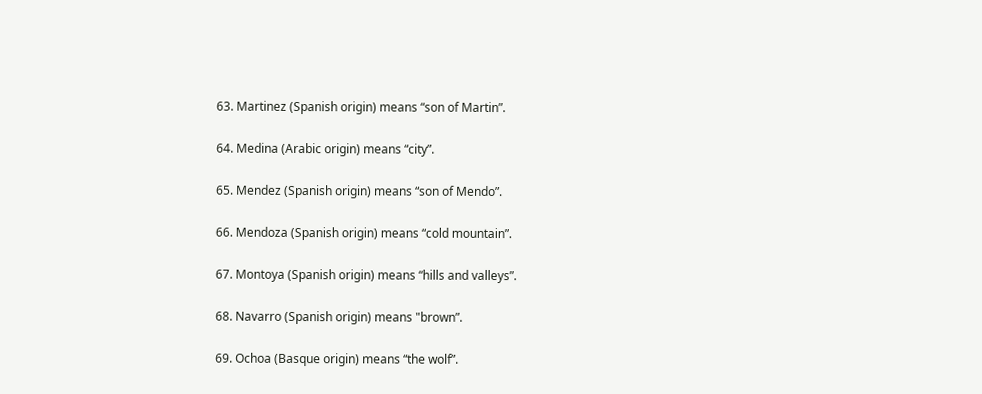63. Martinez (Spanish origin) means “son of Martin”.

64. Medina (Arabic origin) means “city”.

65. Mendez (Spanish origin) means “son of Mendo”.

66. Mendoza (Spanish origin) means “cold mountain”.

67. Montoya (Spanish origin) means “hills and valleys”.

68. Navarro (Spanish origin) means "brown”.

69. Ochoa (Basque origin) means “the wolf”.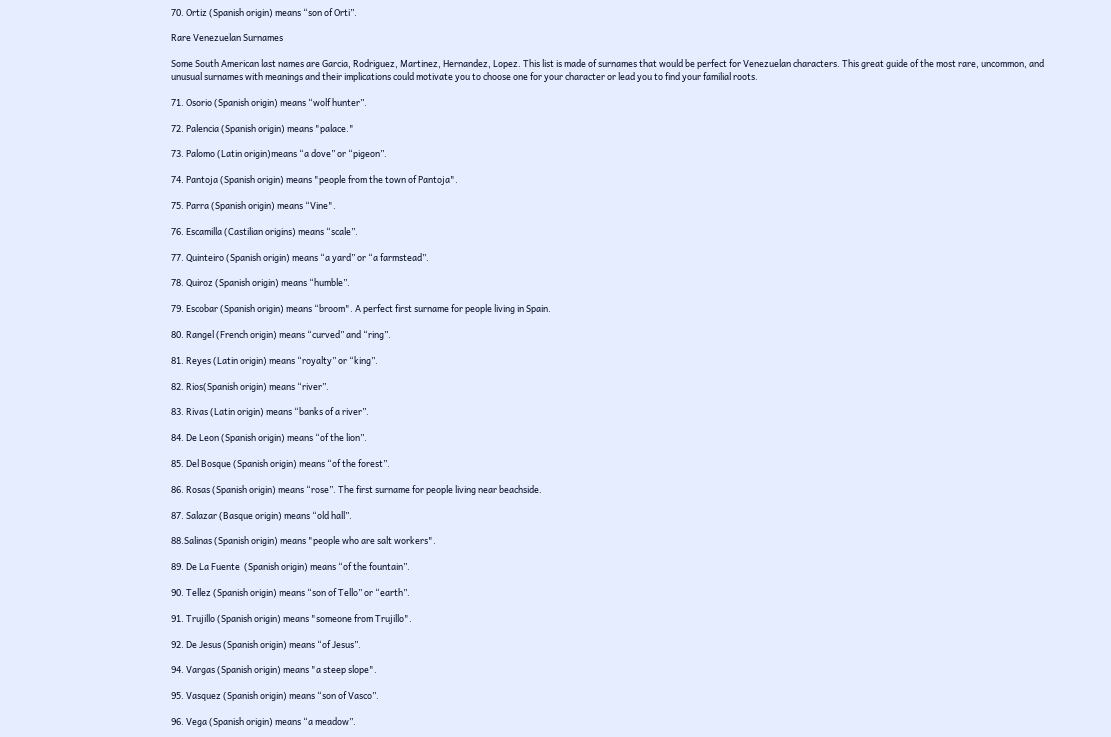70. Ortiz (Spanish origin) means “son of Orti”.

Rare Venezuelan Surnames

Some South American last names are Garcia, Rodriguez, Martinez, Hernandez, Lopez. This list is made of surnames that would be perfect for Venezuelan characters. This great guide of the most rare, uncommon, and unusual surnames with meanings and their implications could motivate you to choose one for your character or lead you to find your familial roots.

71. Osorio (Spanish origin) means “wolf hunter”.

72. Palencia (Spanish origin) means "palace."

73. Palomo (Latin origin)means “a dove” or “pigeon”.

74. Pantoja (Spanish origin) means "people from the town of Pantoja".

75. Parra (Spanish origin) means “Vine".

76. Escamilla (Castilian origins) means “scale”.

77. Quinteiro (Spanish origin) means “a yard” or “a farmstead”.

78. Quiroz (Spanish origin) means “humble”.

79. Escobar (Spanish origin) means “broom". A perfect first surname for people living in Spain.

80. Rangel (French origin) means “curved” and “ring”.

81. Reyes (Latin origin) means “royalty” or “king”.

82. Rios(Spanish origin) means “river”.

83. Rivas (Latin origin) means “banks of a river”.

84. De Leon (Spanish origin) means “of the lion”.

85. Del Bosque (Spanish origin) means “of the forest”.

86. Rosas (Spanish origin) means “rose”. The first surname for people living near beachside.

87. Salazar (Basque origin) means “old hall”.

88.Salinas (Spanish origin) means "people who are salt workers".

89. De La Fuente  (Spanish origin) means “of the fountain”.

90. Tellez (Spanish origin) means “son of Tello” or “earth”.

91. Trujillo (Spanish origin) means "someone from Trujillo".

92. De Jesus (Spanish origin) means “of Jesus”.

94. Vargas (Spanish origin) means "a steep slope".

95. Vasquez (Spanish origin) means “son of Vasco”.

96. Vega (Spanish origin) means “a meadow”.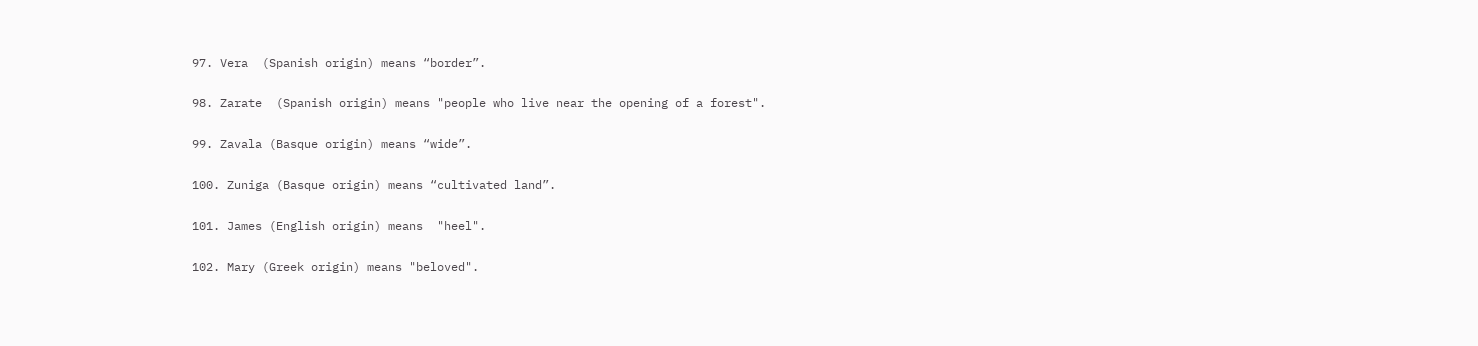97. Vera  (Spanish origin) means “border”.

98. Zarate  (Spanish origin) means "people who live near the opening of a forest".

99. Zavala (Basque origin) means “wide”.

100. Zuniga (Basque origin) means “cultivated land”.

101. James (English origin) means  "heel".

102. Mary (Greek origin) means "beloved".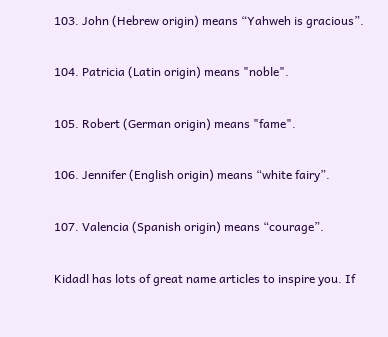103. John (Hebrew origin) means “Yahweh is gracious”.

104. Patricia (Latin origin) means "noble".

105. Robert (German origin) means "fame".

106. Jennifer (English origin) means “white fairy”.

107. Valencia (Spanish origin) means “courage”.

Kidadl has lots of great name articles to inspire you. If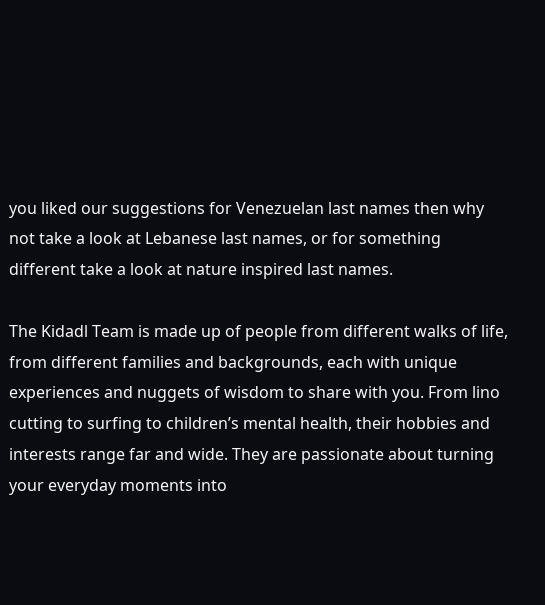you liked our suggestions for Venezuelan last names then why not take a look at Lebanese last names, or for something different take a look at nature inspired last names.

The Kidadl Team is made up of people from different walks of life, from different families and backgrounds, each with unique experiences and nuggets of wisdom to share with you. From lino cutting to surfing to children’s mental health, their hobbies and interests range far and wide. They are passionate about turning your everyday moments into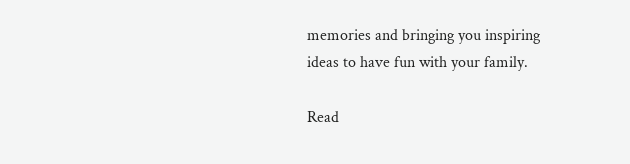memories and bringing you inspiring ideas to have fun with your family.

Read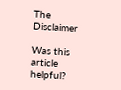The Disclaimer

Was this article helpful?